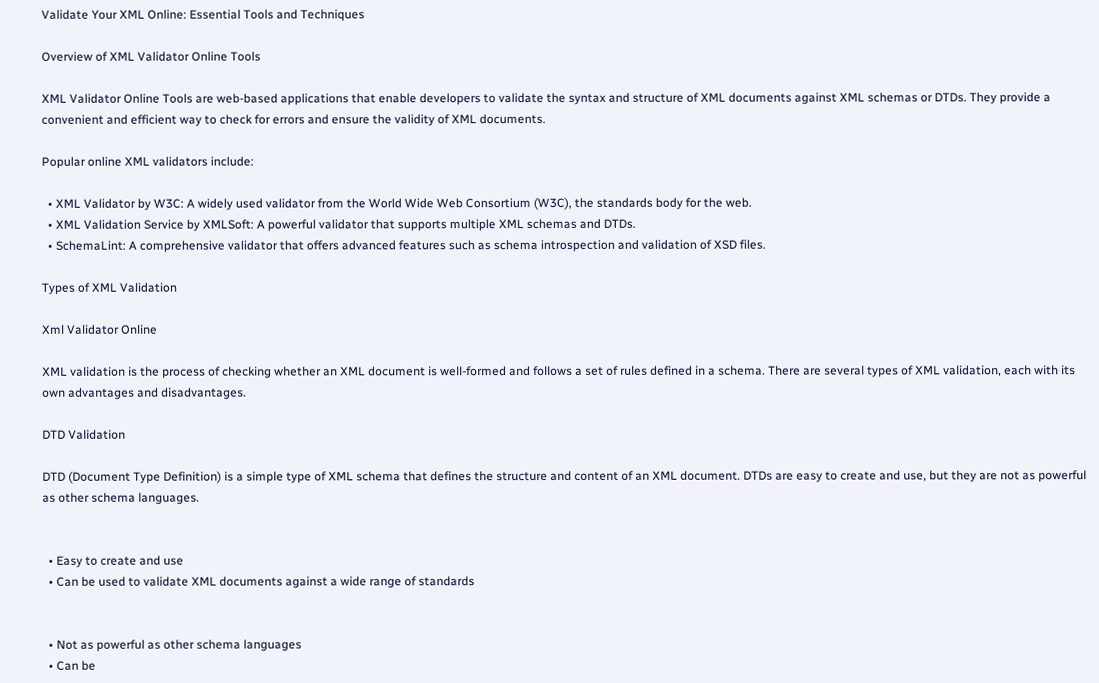Validate Your XML Online: Essential Tools and Techniques

Overview of XML Validator Online Tools

XML Validator Online Tools are web-based applications that enable developers to validate the syntax and structure of XML documents against XML schemas or DTDs. They provide a convenient and efficient way to check for errors and ensure the validity of XML documents.

Popular online XML validators include:

  • XML Validator by W3C: A widely used validator from the World Wide Web Consortium (W3C), the standards body for the web.
  • XML Validation Service by XMLSoft: A powerful validator that supports multiple XML schemas and DTDs.
  • SchemaLint: A comprehensive validator that offers advanced features such as schema introspection and validation of XSD files.

Types of XML Validation

Xml Validator Online

XML validation is the process of checking whether an XML document is well-formed and follows a set of rules defined in a schema. There are several types of XML validation, each with its own advantages and disadvantages.

DTD Validation

DTD (Document Type Definition) is a simple type of XML schema that defines the structure and content of an XML document. DTDs are easy to create and use, but they are not as powerful as other schema languages.


  • Easy to create and use
  • Can be used to validate XML documents against a wide range of standards


  • Not as powerful as other schema languages
  • Can be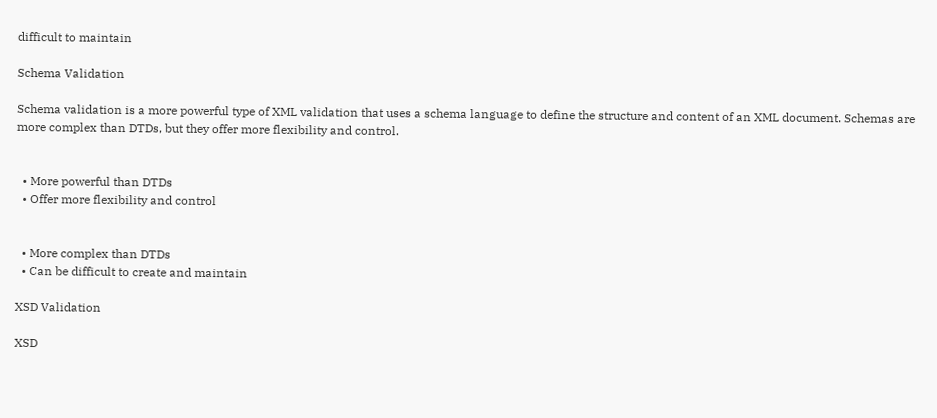difficult to maintain

Schema Validation

Schema validation is a more powerful type of XML validation that uses a schema language to define the structure and content of an XML document. Schemas are more complex than DTDs, but they offer more flexibility and control.


  • More powerful than DTDs
  • Offer more flexibility and control


  • More complex than DTDs
  • Can be difficult to create and maintain

XSD Validation

XSD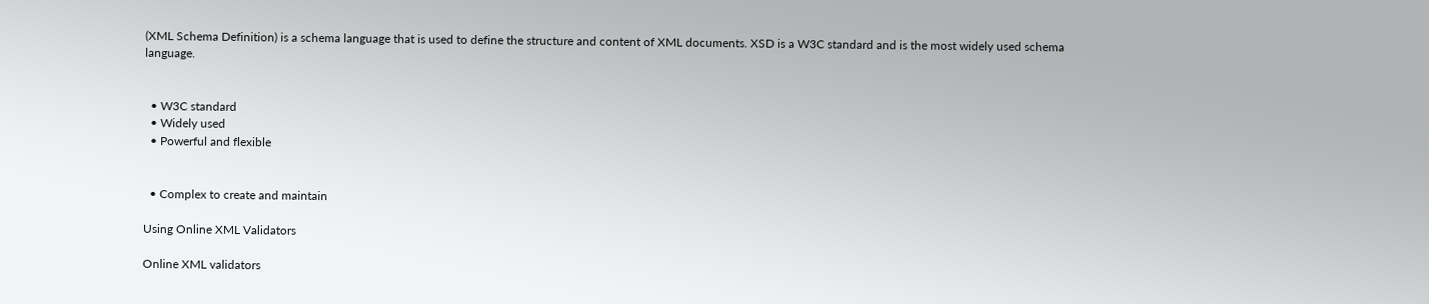(XML Schema Definition) is a schema language that is used to define the structure and content of XML documents. XSD is a W3C standard and is the most widely used schema language.


  • W3C standard
  • Widely used
  • Powerful and flexible


  • Complex to create and maintain

Using Online XML Validators

Online XML validators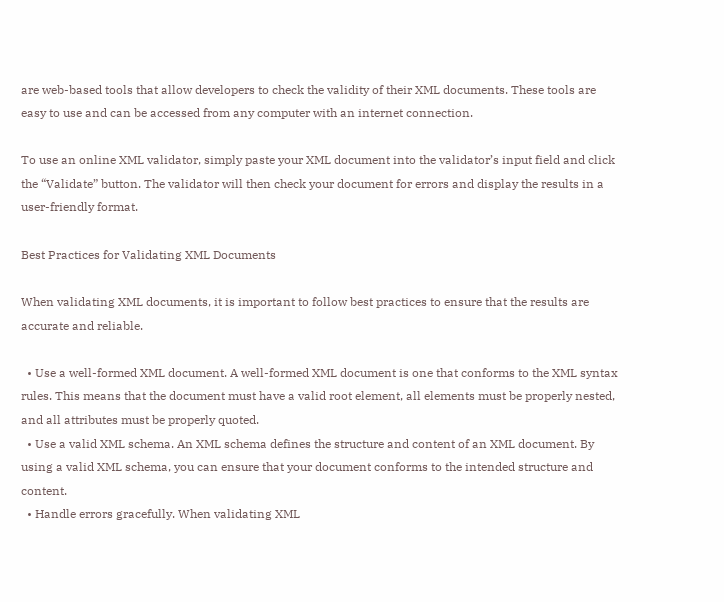are web-based tools that allow developers to check the validity of their XML documents. These tools are easy to use and can be accessed from any computer with an internet connection.

To use an online XML validator, simply paste your XML document into the validator’s input field and click the “Validate” button. The validator will then check your document for errors and display the results in a user-friendly format.

Best Practices for Validating XML Documents

When validating XML documents, it is important to follow best practices to ensure that the results are accurate and reliable.

  • Use a well-formed XML document. A well-formed XML document is one that conforms to the XML syntax rules. This means that the document must have a valid root element, all elements must be properly nested, and all attributes must be properly quoted.
  • Use a valid XML schema. An XML schema defines the structure and content of an XML document. By using a valid XML schema, you can ensure that your document conforms to the intended structure and content.
  • Handle errors gracefully. When validating XML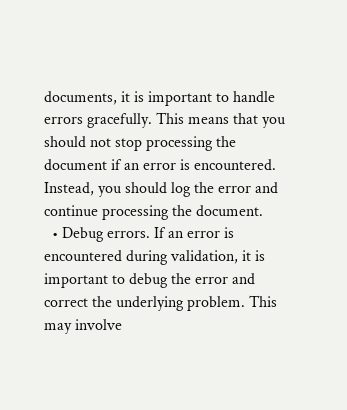documents, it is important to handle errors gracefully. This means that you should not stop processing the document if an error is encountered. Instead, you should log the error and continue processing the document.
  • Debug errors. If an error is encountered during validation, it is important to debug the error and correct the underlying problem. This may involve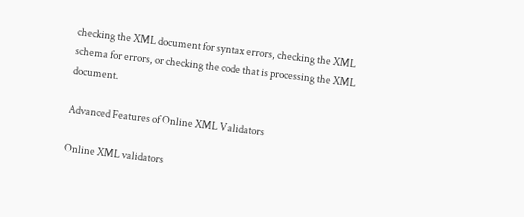checking the XML document for syntax errors, checking the XML schema for errors, or checking the code that is processing the XML document.

Advanced Features of Online XML Validators

Online XML validators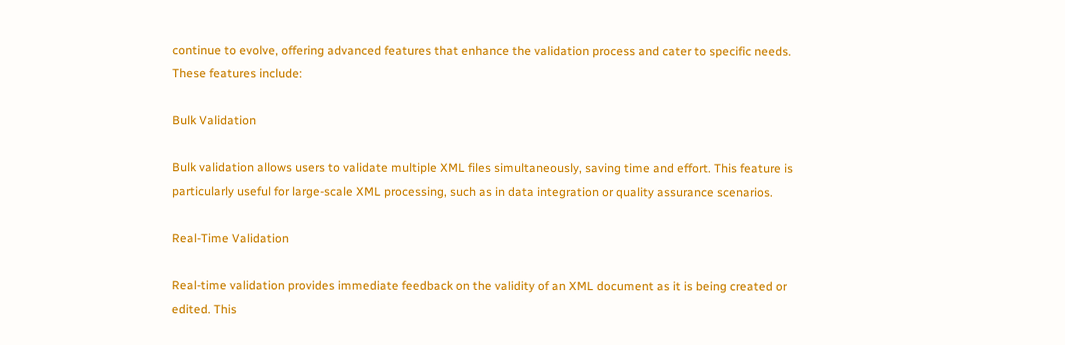continue to evolve, offering advanced features that enhance the validation process and cater to specific needs. These features include:

Bulk Validation

Bulk validation allows users to validate multiple XML files simultaneously, saving time and effort. This feature is particularly useful for large-scale XML processing, such as in data integration or quality assurance scenarios.

Real-Time Validation

Real-time validation provides immediate feedback on the validity of an XML document as it is being created or edited. This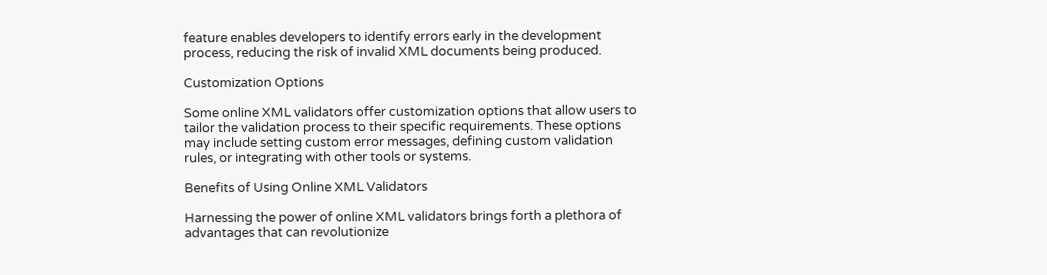feature enables developers to identify errors early in the development process, reducing the risk of invalid XML documents being produced.

Customization Options

Some online XML validators offer customization options that allow users to tailor the validation process to their specific requirements. These options may include setting custom error messages, defining custom validation rules, or integrating with other tools or systems.

Benefits of Using Online XML Validators

Harnessing the power of online XML validators brings forth a plethora of advantages that can revolutionize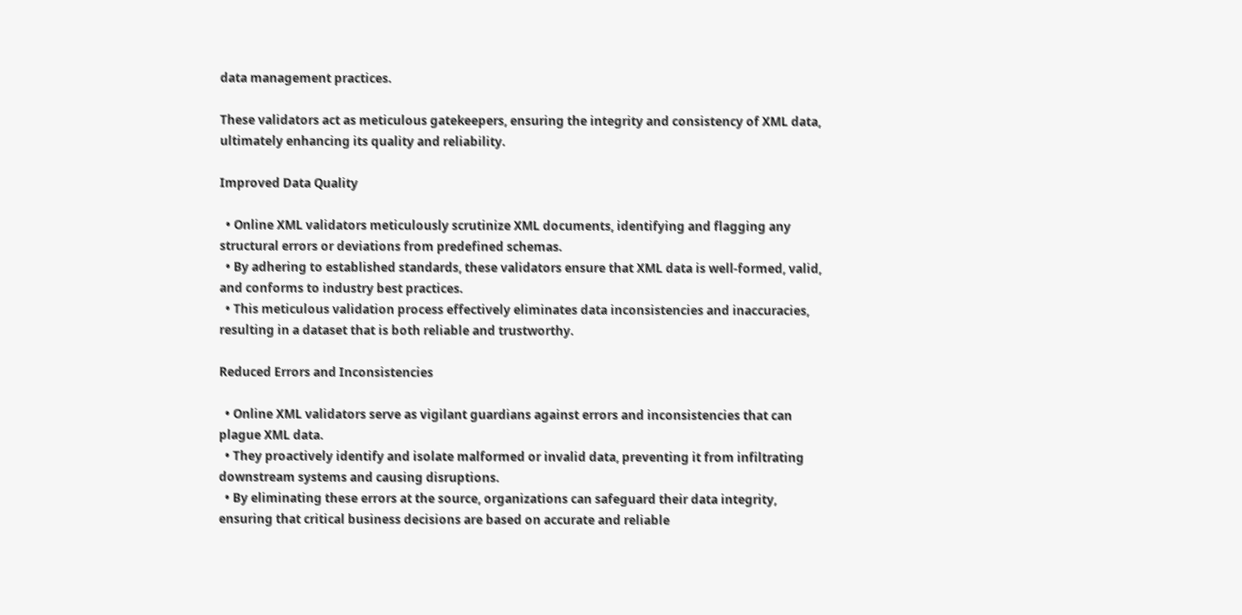data management practices.

These validators act as meticulous gatekeepers, ensuring the integrity and consistency of XML data, ultimately enhancing its quality and reliability.

Improved Data Quality

  • Online XML validators meticulously scrutinize XML documents, identifying and flagging any structural errors or deviations from predefined schemas.
  • By adhering to established standards, these validators ensure that XML data is well-formed, valid, and conforms to industry best practices.
  • This meticulous validation process effectively eliminates data inconsistencies and inaccuracies, resulting in a dataset that is both reliable and trustworthy.

Reduced Errors and Inconsistencies

  • Online XML validators serve as vigilant guardians against errors and inconsistencies that can plague XML data.
  • They proactively identify and isolate malformed or invalid data, preventing it from infiltrating downstream systems and causing disruptions.
  • By eliminating these errors at the source, organizations can safeguard their data integrity, ensuring that critical business decisions are based on accurate and reliable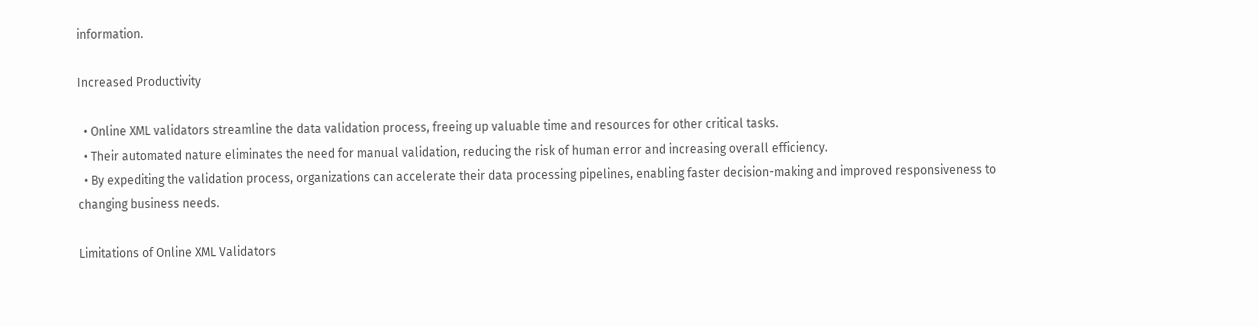information.

Increased Productivity

  • Online XML validators streamline the data validation process, freeing up valuable time and resources for other critical tasks.
  • Their automated nature eliminates the need for manual validation, reducing the risk of human error and increasing overall efficiency.
  • By expediting the validation process, organizations can accelerate their data processing pipelines, enabling faster decision-making and improved responsiveness to changing business needs.

Limitations of Online XML Validators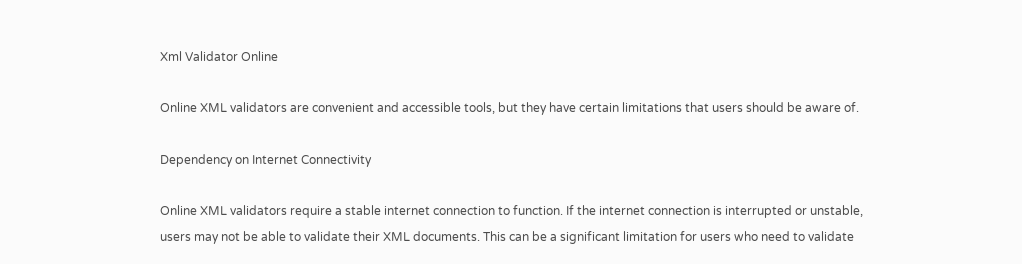Xml Validator Online

Online XML validators are convenient and accessible tools, but they have certain limitations that users should be aware of.

Dependency on Internet Connectivity

Online XML validators require a stable internet connection to function. If the internet connection is interrupted or unstable, users may not be able to validate their XML documents. This can be a significant limitation for users who need to validate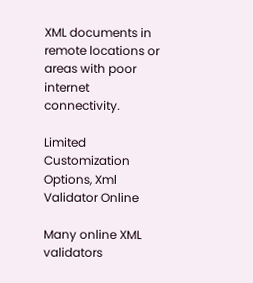XML documents in remote locations or areas with poor internet connectivity.

Limited Customization Options, Xml Validator Online

Many online XML validators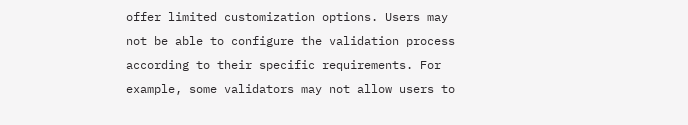offer limited customization options. Users may not be able to configure the validation process according to their specific requirements. For example, some validators may not allow users to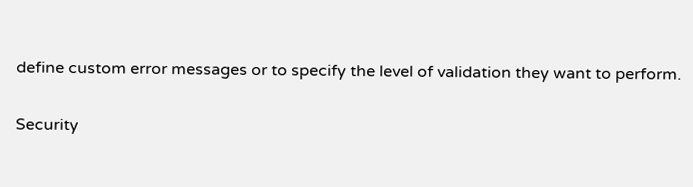define custom error messages or to specify the level of validation they want to perform.

Security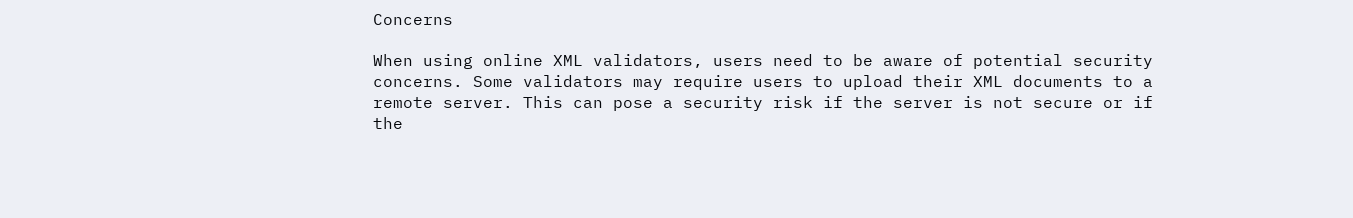Concerns

When using online XML validators, users need to be aware of potential security concerns. Some validators may require users to upload their XML documents to a remote server. This can pose a security risk if the server is not secure or if the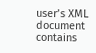user’s XML document contains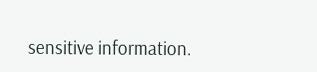sensitive information.